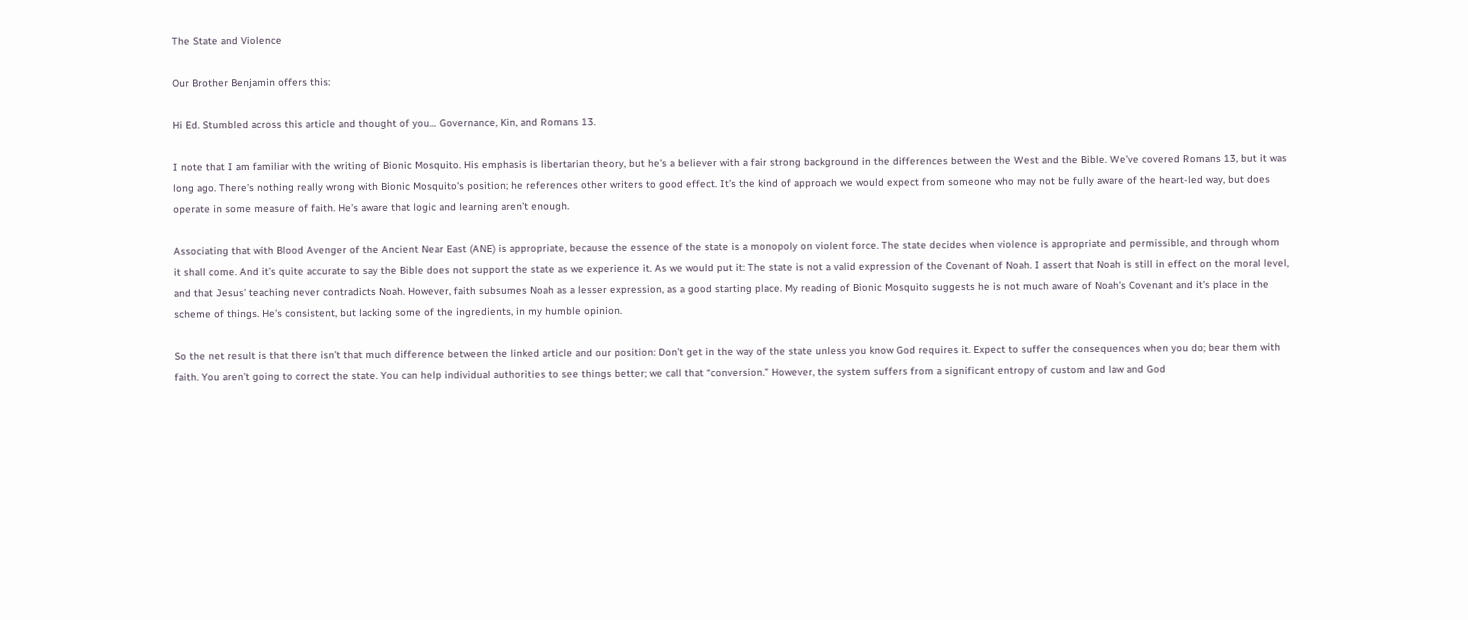The State and Violence

Our Brother Benjamin offers this:

Hi Ed. Stumbled across this article and thought of you… Governance, Kin, and Romans 13.

I note that I am familiar with the writing of Bionic Mosquito. His emphasis is libertarian theory, but he’s a believer with a fair strong background in the differences between the West and the Bible. We’ve covered Romans 13, but it was long ago. There’s nothing really wrong with Bionic Mosquito’s position; he references other writers to good effect. It’s the kind of approach we would expect from someone who may not be fully aware of the heart-led way, but does operate in some measure of faith. He’s aware that logic and learning aren’t enough.

Associating that with Blood Avenger of the Ancient Near East (ANE) is appropriate, because the essence of the state is a monopoly on violent force. The state decides when violence is appropriate and permissible, and through whom it shall come. And it’s quite accurate to say the Bible does not support the state as we experience it. As we would put it: The state is not a valid expression of the Covenant of Noah. I assert that Noah is still in effect on the moral level, and that Jesus’ teaching never contradicts Noah. However, faith subsumes Noah as a lesser expression, as a good starting place. My reading of Bionic Mosquito suggests he is not much aware of Noah’s Covenant and it’s place in the scheme of things. He’s consistent, but lacking some of the ingredients, in my humble opinion.

So the net result is that there isn’t that much difference between the linked article and our position: Don’t get in the way of the state unless you know God requires it. Expect to suffer the consequences when you do; bear them with faith. You aren’t going to correct the state. You can help individual authorities to see things better; we call that “conversion.” However, the system suffers from a significant entropy of custom and law and God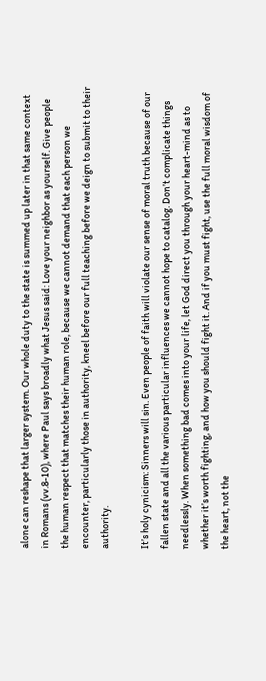alone can reshape that larger system. Our whole duty to the state is summed up later in that same context in Romans (vv.8-10), where Paul says broadly what Jesus said: Love your neighbor as yourself. Give people the human respect that matches their human role, because we cannot demand that each person we encounter, particularly those in authority, kneel before our full teaching before we deign to submit to their authority.

It’s holy cynicism: Sinners will sin. Even people of faith will violate our sense of moral truth because of our fallen state and all the various particular influences we cannot hope to catalog. Don’t complicate things needlessly. When something bad comes into your life, let God direct you through your heart-mind as to whether it’s worth fighting, and how you should fight it. And if you must fight, use the full moral wisdom of the heart, not the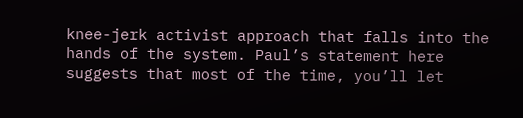knee-jerk activist approach that falls into the hands of the system. Paul’s statement here suggests that most of the time, you’ll let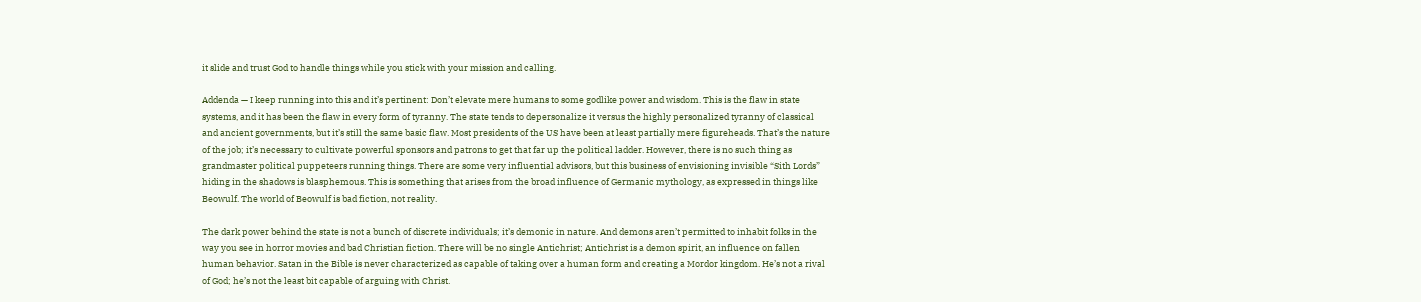it slide and trust God to handle things while you stick with your mission and calling.

Addenda — I keep running into this and it’s pertinent: Don’t elevate mere humans to some godlike power and wisdom. This is the flaw in state systems, and it has been the flaw in every form of tyranny. The state tends to depersonalize it versus the highly personalized tyranny of classical and ancient governments, but it’s still the same basic flaw. Most presidents of the US have been at least partially mere figureheads. That’s the nature of the job; it’s necessary to cultivate powerful sponsors and patrons to get that far up the political ladder. However, there is no such thing as grandmaster political puppeteers running things. There are some very influential advisors, but this business of envisioning invisible “Sith Lords” hiding in the shadows is blasphemous. This is something that arises from the broad influence of Germanic mythology, as expressed in things like Beowulf. The world of Beowulf is bad fiction, not reality.

The dark power behind the state is not a bunch of discrete individuals; it’s demonic in nature. And demons aren’t permitted to inhabit folks in the way you see in horror movies and bad Christian fiction. There will be no single Antichrist; Antichrist is a demon spirit, an influence on fallen human behavior. Satan in the Bible is never characterized as capable of taking over a human form and creating a Mordor kingdom. He’s not a rival of God; he’s not the least bit capable of arguing with Christ.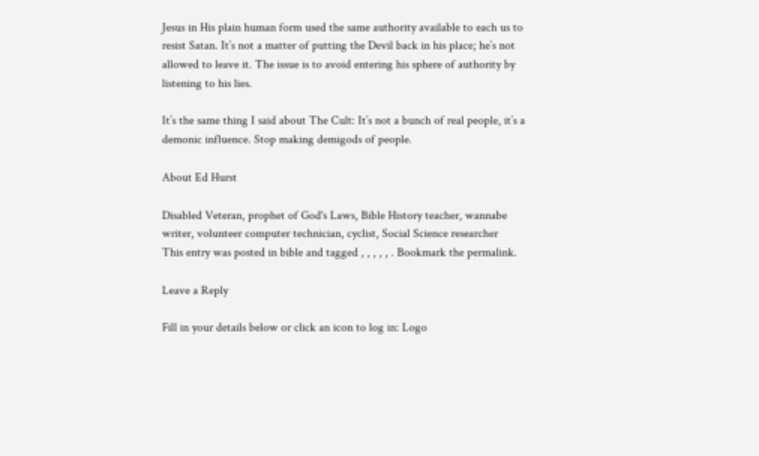Jesus in His plain human form used the same authority available to each us to resist Satan. It’s not a matter of putting the Devil back in his place; he’s not allowed to leave it. The issue is to avoid entering his sphere of authority by listening to his lies.

It’s the same thing I said about The Cult: It’s not a bunch of real people, it’s a demonic influence. Stop making demigods of people.

About Ed Hurst

Disabled Veteran, prophet of God's Laws, Bible History teacher, wannabe writer, volunteer computer technician, cyclist, Social Science researcher
This entry was posted in bible and tagged , , , , , . Bookmark the permalink.

Leave a Reply

Fill in your details below or click an icon to log in: Logo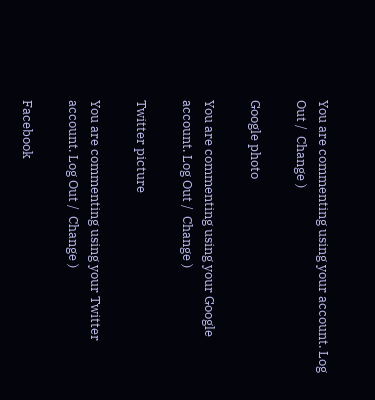You are commenting using your account. Log Out /  Change )

Google photo

You are commenting using your Google account. Log Out /  Change )

Twitter picture

You are commenting using your Twitter account. Log Out /  Change )

Facebook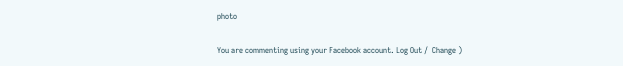photo

You are commenting using your Facebook account. Log Out /  Change )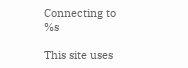Connecting to %s

This site uses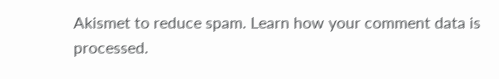Akismet to reduce spam. Learn how your comment data is processed.